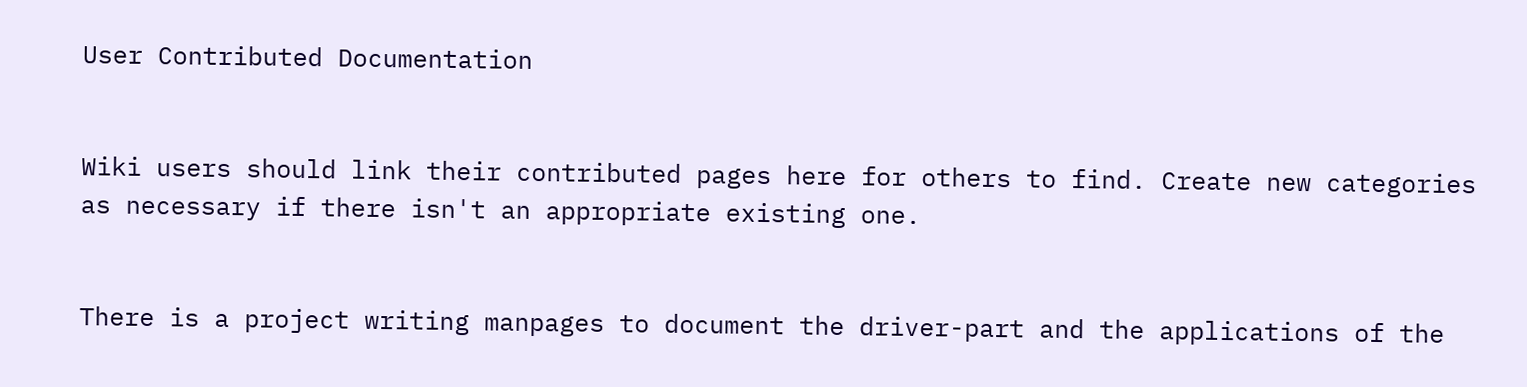User Contributed Documentation


Wiki users should link their contributed pages here for others to find. Create new categories as necessary if there isn't an appropriate existing one.


There is a project writing manpages to document the driver-part and the applications of the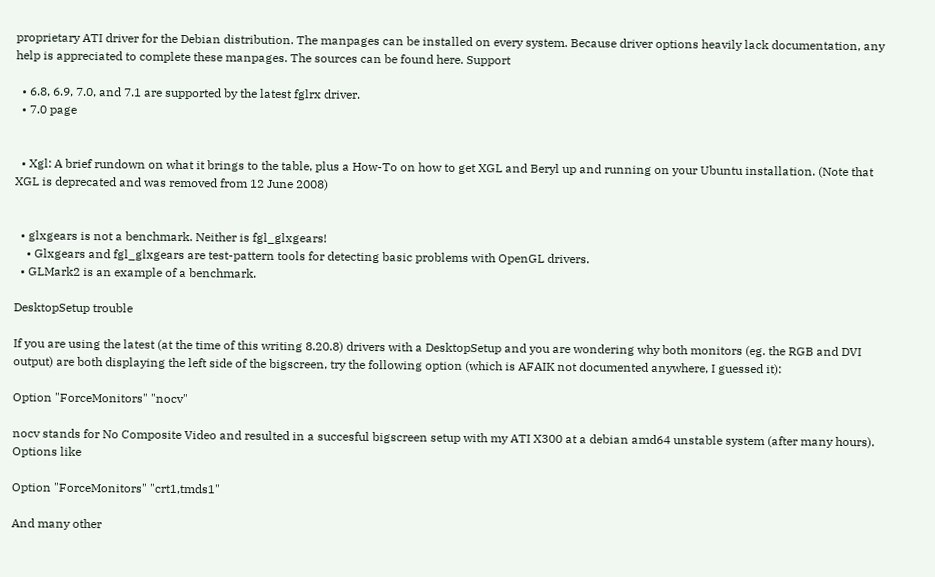proprietary ATI driver for the Debian distribution. The manpages can be installed on every system. Because driver options heavily lack documentation, any help is appreciated to complete these manpages. The sources can be found here. Support

  • 6.8, 6.9, 7.0, and 7.1 are supported by the latest fglrx driver.
  • 7.0 page


  • Xgl: A brief rundown on what it brings to the table, plus a How-To on how to get XGL and Beryl up and running on your Ubuntu installation. (Note that XGL is deprecated and was removed from 12 June 2008)


  • glxgears is not a benchmark. Neither is fgl_glxgears!
    • Glxgears and fgl_glxgears are test-pattern tools for detecting basic problems with OpenGL drivers.
  • GLMark2 is an example of a benchmark.

DesktopSetup trouble

If you are using the latest (at the time of this writing 8.20.8) drivers with a DesktopSetup and you are wondering why both monitors (eg. the RGB and DVI output) are both displaying the left side of the bigscreen, try the following option (which is AFAIK not documented anywhere, I guessed it):

Option "ForceMonitors" "nocv"

nocv stands for No Composite Video and resulted in a succesful bigscreen setup with my ATI X300 at a debian amd64 unstable system (after many hours). Options like

Option "ForceMonitors" "crt1,tmds1"

And many other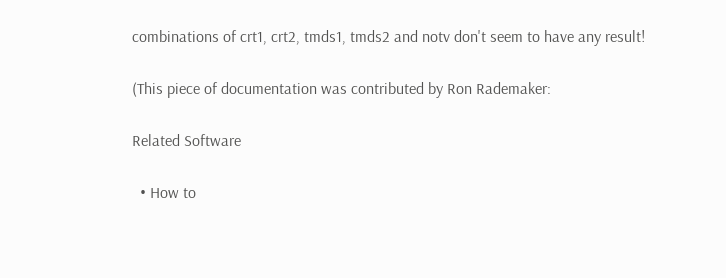combinations of crt1, crt2, tmds1, tmds2 and notv don't seem to have any result!

(This piece of documentation was contributed by Ron Rademaker:

Related Software

  • How to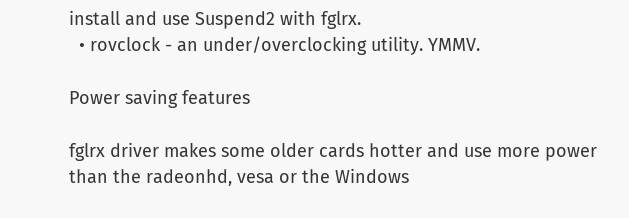install and use Suspend2 with fglrx.
  • rovclock - an under/overclocking utility. YMMV.

Power saving features

fglrx driver makes some older cards hotter and use more power than the radeonhd, vesa or the Windows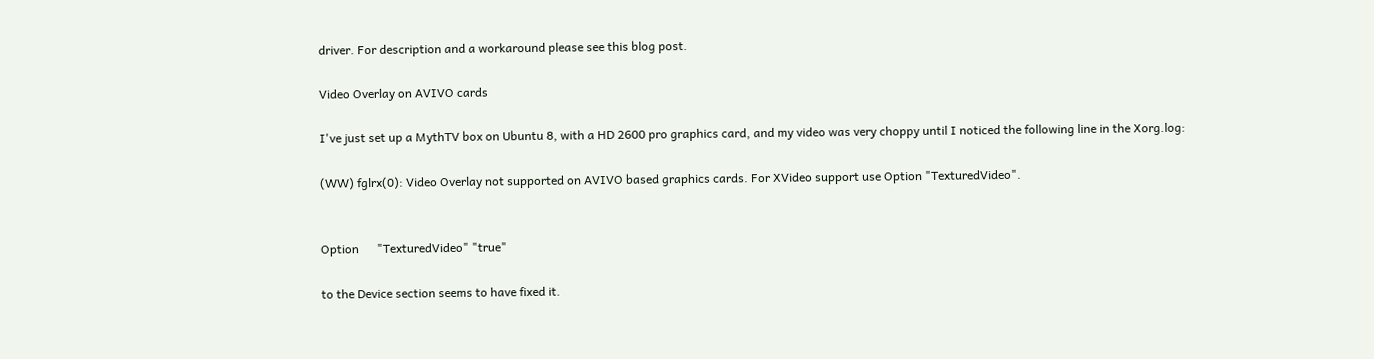driver. For description and a workaround please see this blog post.

Video Overlay on AVIVO cards

I've just set up a MythTV box on Ubuntu 8, with a HD 2600 pro graphics card, and my video was very choppy until I noticed the following line in the Xorg.log:

(WW) fglrx(0): Video Overlay not supported on AVIVO based graphics cards. For XVideo support use Option "TexturedVideo".


Option      "TexturedVideo" "true"

to the Device section seems to have fixed it.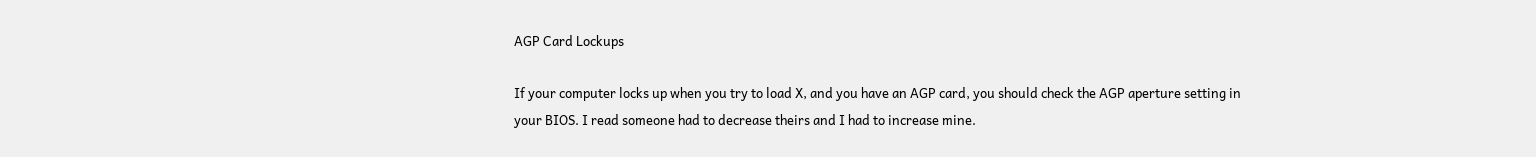AGP Card Lockups

If your computer locks up when you try to load X, and you have an AGP card, you should check the AGP aperture setting in your BIOS. I read someone had to decrease theirs and I had to increase mine.